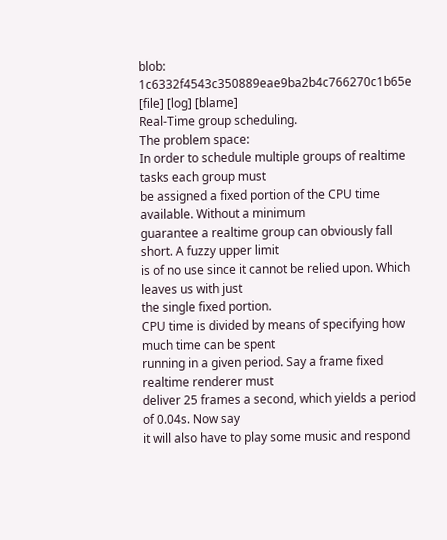blob: 1c6332f4543c350889eae9ba2b4c766270c1b65e [file] [log] [blame]
Real-Time group scheduling.
The problem space:
In order to schedule multiple groups of realtime tasks each group must
be assigned a fixed portion of the CPU time available. Without a minimum
guarantee a realtime group can obviously fall short. A fuzzy upper limit
is of no use since it cannot be relied upon. Which leaves us with just
the single fixed portion.
CPU time is divided by means of specifying how much time can be spent
running in a given period. Say a frame fixed realtime renderer must
deliver 25 frames a second, which yields a period of 0.04s. Now say
it will also have to play some music and respond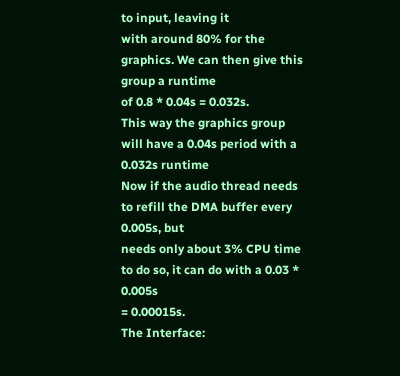to input, leaving it
with around 80% for the graphics. We can then give this group a runtime
of 0.8 * 0.04s = 0.032s.
This way the graphics group will have a 0.04s period with a 0.032s runtime
Now if the audio thread needs to refill the DMA buffer every 0.005s, but
needs only about 3% CPU time to do so, it can do with a 0.03 * 0.005s
= 0.00015s.
The Interface: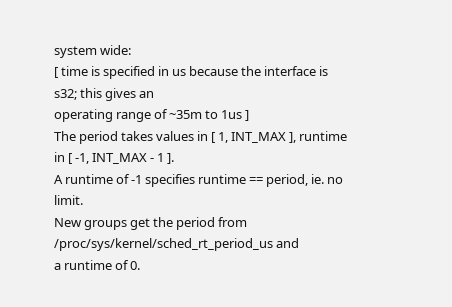system wide:
[ time is specified in us because the interface is s32; this gives an
operating range of ~35m to 1us ]
The period takes values in [ 1, INT_MAX ], runtime in [ -1, INT_MAX - 1 ].
A runtime of -1 specifies runtime == period, ie. no limit.
New groups get the period from /proc/sys/kernel/sched_rt_period_us and
a runtime of 0.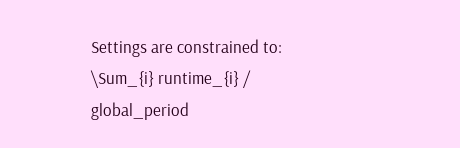Settings are constrained to:
\Sum_{i} runtime_{i} / global_period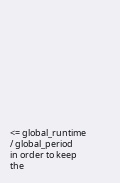<= global_runtime / global_period
in order to keep the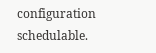configuration schedulable.